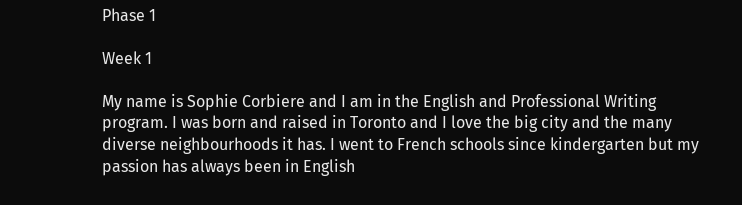Phase 1

Week 1

My name is Sophie Corbiere and I am in the English and Professional Writing program. I was born and raised in Toronto and I love the big city and the many diverse neighbourhoods it has. I went to French schools since kindergarten but my passion has always been in English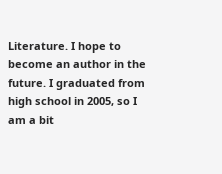Literature. I hope to become an author in the future. I graduated from high school in 2005, so I am a bit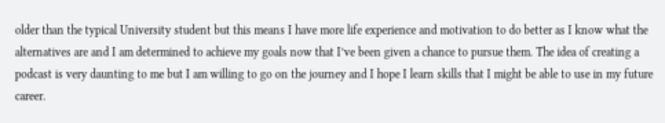older than the typical University student but this means I have more life experience and motivation to do better as I know what the alternatives are and I am determined to achieve my goals now that I’ve been given a chance to pursue them. The idea of creating a podcast is very daunting to me but I am willing to go on the journey and I hope I learn skills that I might be able to use in my future career.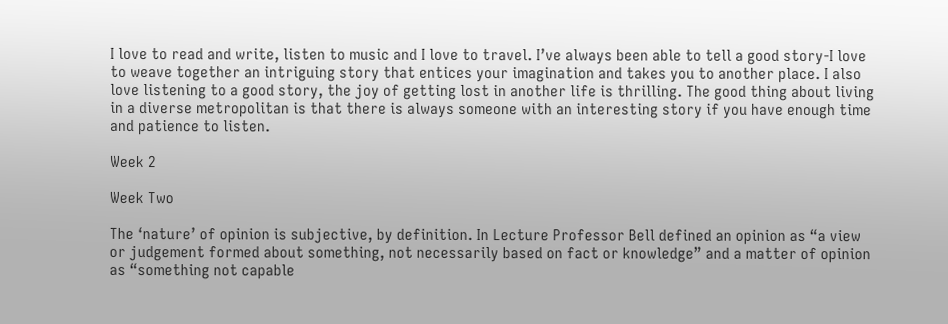I love to read and write, listen to music and I love to travel. I’ve always been able to tell a good story-I love to weave together an intriguing story that entices your imagination and takes you to another place. I also love listening to a good story, the joy of getting lost in another life is thrilling. The good thing about living in a diverse metropolitan is that there is always someone with an interesting story if you have enough time and patience to listen.

Week 2

Week Two

The ‘nature’ of opinion is subjective, by definition. In Lecture Professor Bell defined an opinion as “a view or judgement formed about something, not necessarily based on fact or knowledge” and a matter of opinion as “something not capable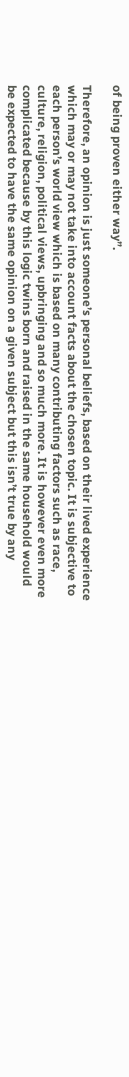of being proven either way”.

Therefore, an opinion is just someone’s personal beliefs, based on their lived experience which may or may not take into account facts about the chosen topic. It is subjective to each person’s world view which is based on many contributing factors such as race, culture, religion, political views, upbringing and so much more. It is however even more complicated because by this logic twins born and raised in the same household would be expected to have the same opinion on a given subject but this isn’t true by any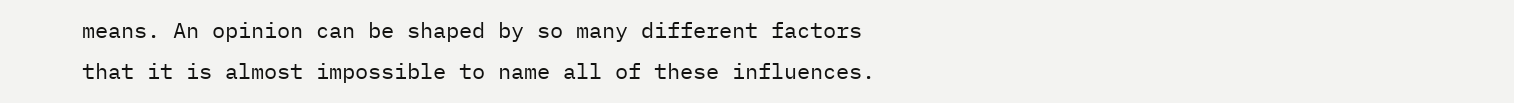means. An opinion can be shaped by so many different factors that it is almost impossible to name all of these influences.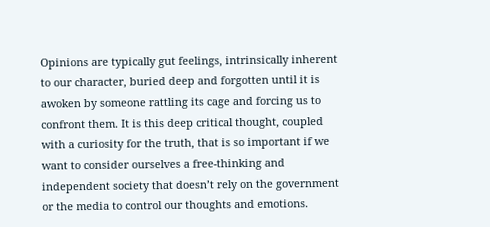Opinions are typically gut feelings, intrinsically inherent to our character, buried deep and forgotten until it is awoken by someone rattling its cage and forcing us to confront them. It is this deep critical thought, coupled with a curiosity for the truth, that is so important if we want to consider ourselves a free-thinking and independent society that doesn’t rely on the government or the media to control our thoughts and emotions.